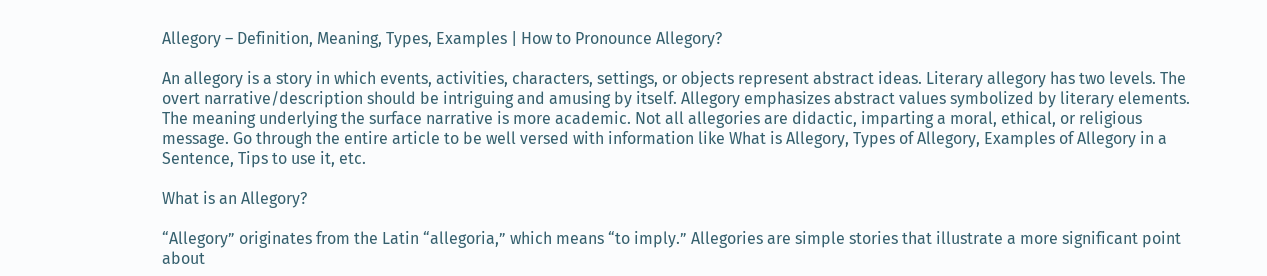Allegory – Definition, Meaning, Types, Examples | How to Pronounce Allegory?

An allegory is a story in which events, activities, characters, settings, or objects represent abstract ideas. Literary allegory has two levels. The overt narrative/description should be intriguing and amusing by itself. Allegory emphasizes abstract values symbolized by literary elements. The meaning underlying the surface narrative is more academic. Not all allegories are didactic, imparting a moral, ethical, or religious message. Go through the entire article to be well versed with information like What is Allegory, Types of Allegory, Examples of Allegory in a Sentence, Tips to use it, etc.

What is an Allegory?

“Allegory” originates from the Latin “allegoria,” which means “to imply.” Allegories are simple stories that illustrate a more significant point about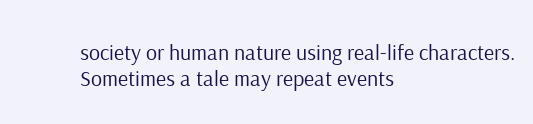society or human nature using real-life characters. Sometimes a tale may repeat events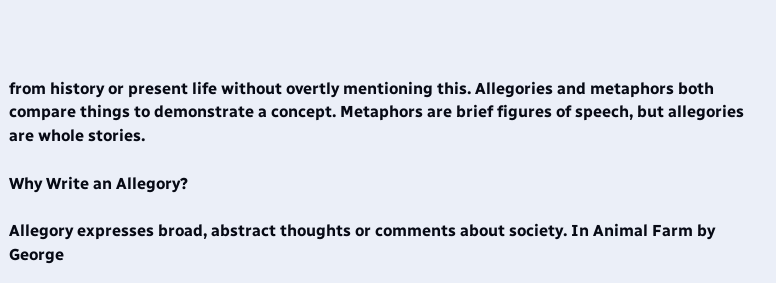from history or present life without overtly mentioning this. Allegories and metaphors both compare things to demonstrate a concept. Metaphors are brief figures of speech, but allegories are whole stories.

Why Write an Allegory?

Allegory expresses broad, abstract thoughts or comments about society. In Animal Farm by George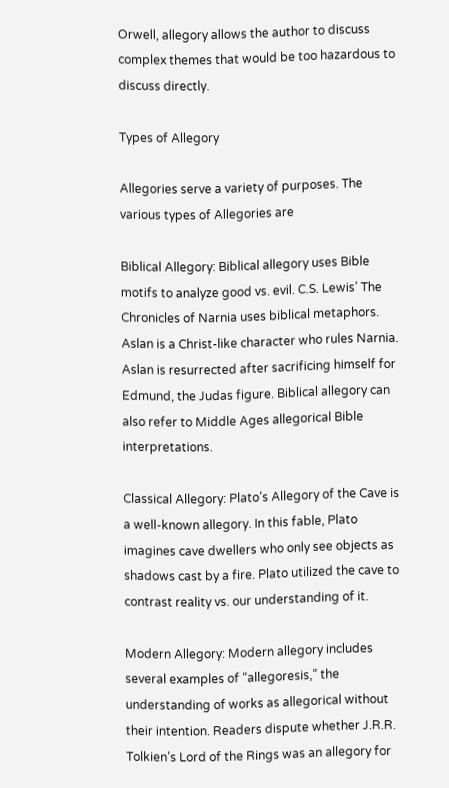Orwell, allegory allows the author to discuss complex themes that would be too hazardous to discuss directly.

Types of Allegory

Allegories serve a variety of purposes. The various types of Allegories are

Biblical Allegory: Biblical allegory uses Bible motifs to analyze good vs. evil. C.S. Lewis’ The Chronicles of Narnia uses biblical metaphors. Aslan is a Christ-like character who rules Narnia. Aslan is resurrected after sacrificing himself for Edmund, the Judas figure. Biblical allegory can also refer to Middle Ages allegorical Bible interpretations.

Classical Allegory: Plato’s Allegory of the Cave is a well-known allegory. In this fable, Plato imagines cave dwellers who only see objects as shadows cast by a fire. Plato utilized the cave to contrast reality vs. our understanding of it.

Modern Allegory: Modern allegory includes several examples of “allegoresis,” the understanding of works as allegorical without their intention. Readers dispute whether J.R.R. Tolkien’s Lord of the Rings was an allegory for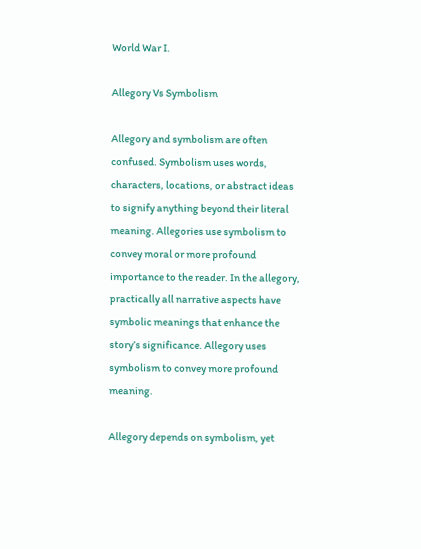World War I.

Allegory Vs Symbolism

Allegory and symbolism are often confused. Symbolism uses words, characters, locations, or abstract ideas to signify anything beyond their literal meaning. Allegories use symbolism to convey moral or more profound importance to the reader. In the allegory, practically all narrative aspects have symbolic meanings that enhance the story’s significance. Allegory uses symbolism to convey more profound meaning.

Allegory depends on symbolism, yet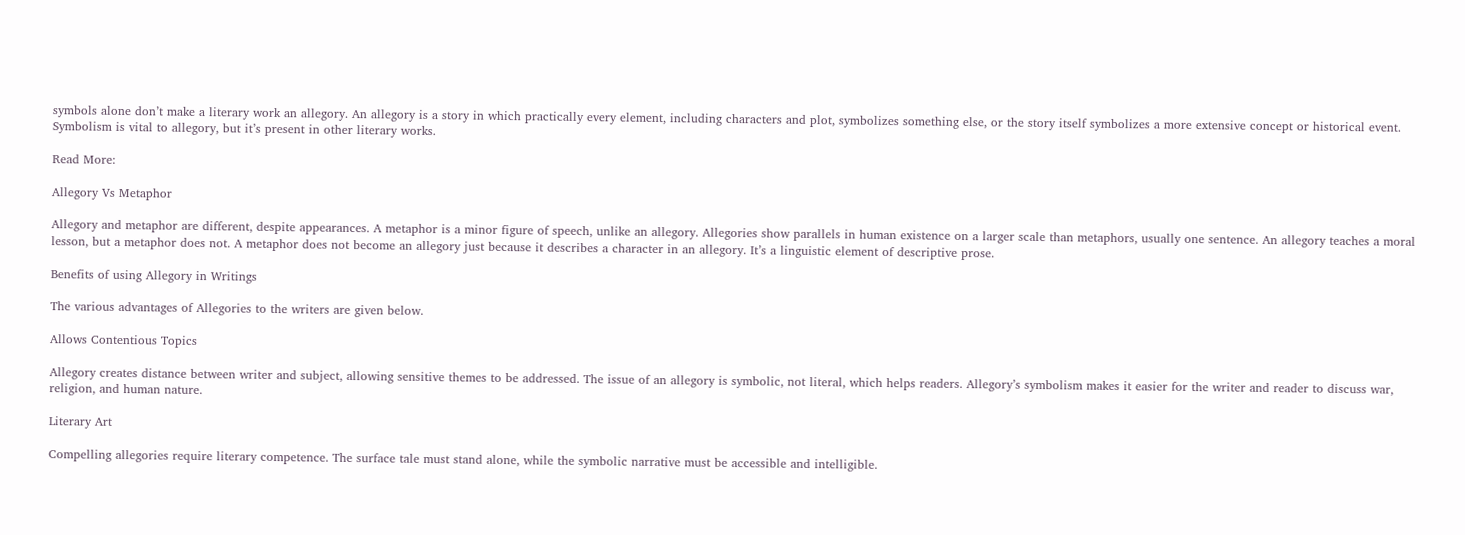symbols alone don’t make a literary work an allegory. An allegory is a story in which practically every element, including characters and plot, symbolizes something else, or the story itself symbolizes a more extensive concept or historical event. Symbolism is vital to allegory, but it’s present in other literary works.

Read More:

Allegory Vs Metaphor

Allegory and metaphor are different, despite appearances. A metaphor is a minor figure of speech, unlike an allegory. Allegories show parallels in human existence on a larger scale than metaphors, usually one sentence. An allegory teaches a moral lesson, but a metaphor does not. A metaphor does not become an allegory just because it describes a character in an allegory. It’s a linguistic element of descriptive prose.

Benefits of using Allegory in Writings

The various advantages of Allegories to the writers are given below.

Allows Contentious Topics

Allegory creates distance between writer and subject, allowing sensitive themes to be addressed. The issue of an allegory is symbolic, not literal, which helps readers. Allegory’s symbolism makes it easier for the writer and reader to discuss war, religion, and human nature.

Literary Art

Compelling allegories require literary competence. The surface tale must stand alone, while the symbolic narrative must be accessible and intelligible.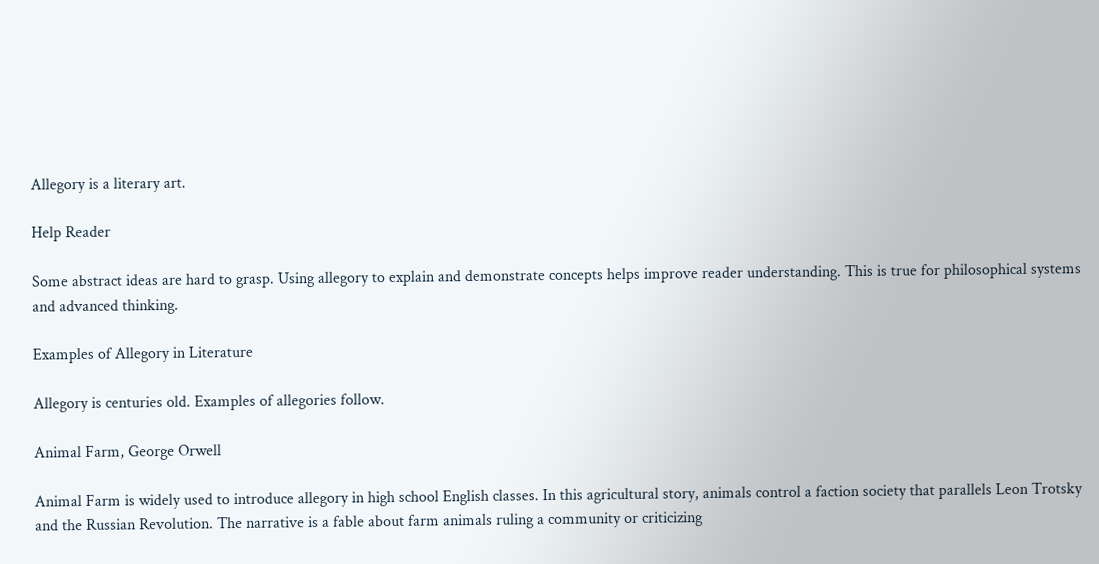Allegory is a literary art.

Help Reader

Some abstract ideas are hard to grasp. Using allegory to explain and demonstrate concepts helps improve reader understanding. This is true for philosophical systems and advanced thinking.

Examples of Allegory in Literature

Allegory is centuries old. Examples of allegories follow.

Animal Farm, George Orwell

Animal Farm is widely used to introduce allegory in high school English classes. In this agricultural story, animals control a faction society that parallels Leon Trotsky and the Russian Revolution. The narrative is a fable about farm animals ruling a community or criticizing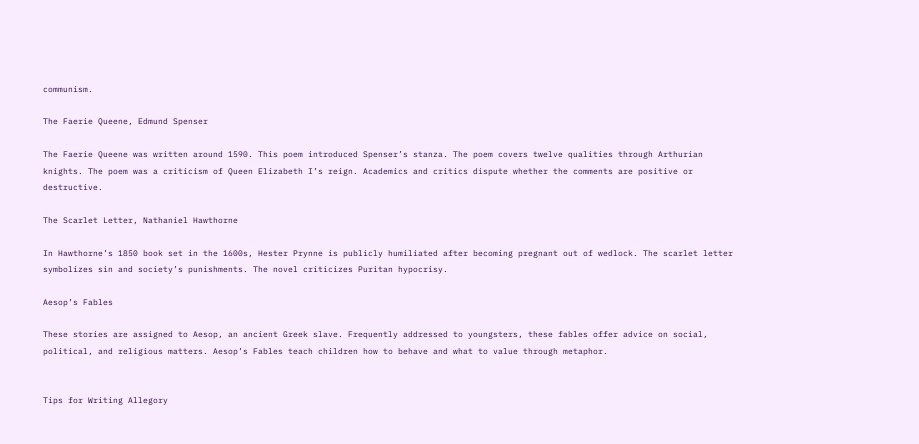communism.

The Faerie Queene, Edmund Spenser

The Faerie Queene was written around 1590. This poem introduced Spenser’s stanza. The poem covers twelve qualities through Arthurian knights. The poem was a criticism of Queen Elizabeth I’s reign. Academics and critics dispute whether the comments are positive or destructive.

The Scarlet Letter, Nathaniel Hawthorne

In Hawthorne’s 1850 book set in the 1600s, Hester Prynne is publicly humiliated after becoming pregnant out of wedlock. The scarlet letter symbolizes sin and society’s punishments. The novel criticizes Puritan hypocrisy.

Aesop’s Fables

These stories are assigned to Aesop, an ancient Greek slave. Frequently addressed to youngsters, these fables offer advice on social, political, and religious matters. Aesop’s Fables teach children how to behave and what to value through metaphor.


Tips for Writing Allegory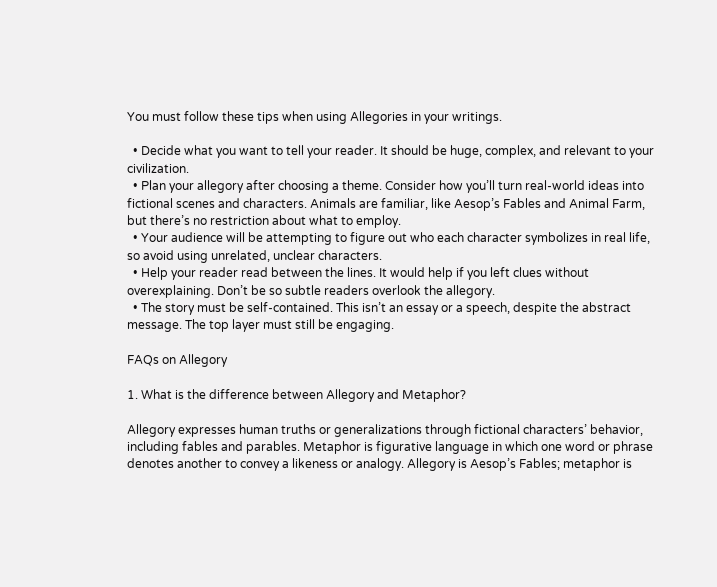You must follow these tips when using Allegories in your writings.

  • Decide what you want to tell your reader. It should be huge, complex, and relevant to your civilization.
  • Plan your allegory after choosing a theme. Consider how you’ll turn real-world ideas into fictional scenes and characters. Animals are familiar, like Aesop’s Fables and Animal Farm, but there’s no restriction about what to employ.
  • Your audience will be attempting to figure out who each character symbolizes in real life, so avoid using unrelated, unclear characters.
  • Help your reader read between the lines. It would help if you left clues without overexplaining. Don’t be so subtle readers overlook the allegory.
  • The story must be self-contained. This isn’t an essay or a speech, despite the abstract message. The top layer must still be engaging.

FAQs on Allegory

1. What is the difference between Allegory and Metaphor?

Allegory expresses human truths or generalizations through fictional characters’ behavior, including fables and parables. Metaphor is figurative language in which one word or phrase denotes another to convey a likeness or analogy. Allegory is Aesop’s Fables; metaphor is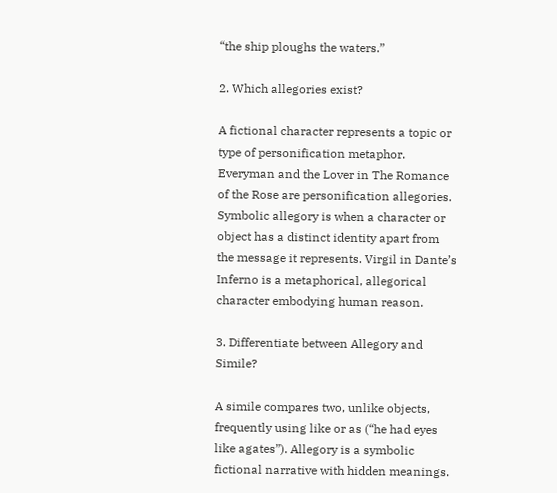“the ship ploughs the waters.”

2. Which allegories exist?

A fictional character represents a topic or type of personification metaphor. Everyman and the Lover in The Romance of the Rose are personification allegories. Symbolic allegory is when a character or object has a distinct identity apart from the message it represents. Virgil in Dante’s Inferno is a metaphorical, allegorical character embodying human reason.

3. Differentiate between Allegory and Simile?

A simile compares two, unlike objects, frequently using like or as (“he had eyes like agates”). Allegory is a symbolic fictional narrative with hidden meanings.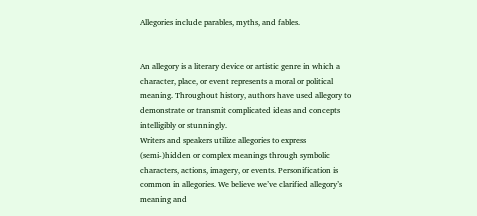Allegories include parables, myths, and fables.


An allegory is a literary device or artistic genre in which a character, place, or event represents a moral or political meaning. Throughout history, authors have used allegory to demonstrate or transmit complicated ideas and concepts intelligibly or stunningly.
Writers and speakers utilize allegories to express (semi-)hidden or complex meanings through symbolic characters, actions, imagery, or events. Personification is common in allegories. We believe we’ve clarified allegory’s meaning and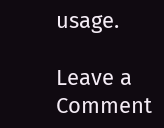usage.

Leave a Comment